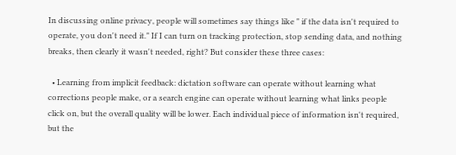In discussing online privacy, people will sometimes say things like " if the data isn't required to operate, you don't need it." If I can turn on tracking protection, stop sending data, and nothing breaks, then clearly it wasn't needed, right? But consider these three cases:

  • Learning from implicit feedback: dictation software can operate without learning what corrections people make, or a search engine can operate without learning what links people click on, but the overall quality will be lower. Each individual piece of information isn't required, but the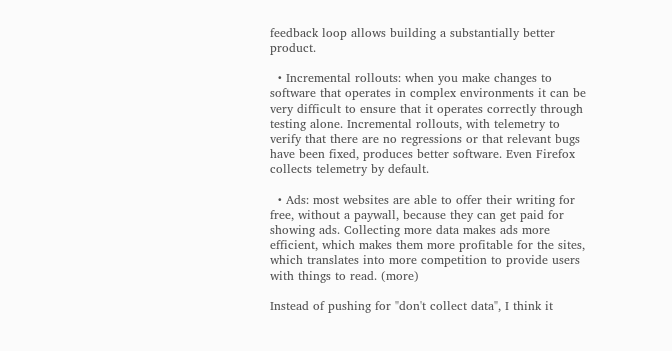feedback loop allows building a substantially better product.

  • Incremental rollouts: when you make changes to software that operates in complex environments it can be very difficult to ensure that it operates correctly through testing alone. Incremental rollouts, with telemetry to verify that there are no regressions or that relevant bugs have been fixed, produces better software. Even Firefox collects telemetry by default.

  • Ads: most websites are able to offer their writing for free, without a paywall, because they can get paid for showing ads. Collecting more data makes ads more efficient, which makes them more profitable for the sites, which translates into more competition to provide users with things to read. (more)

Instead of pushing for "don't collect data", I think it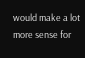would make a lot more sense for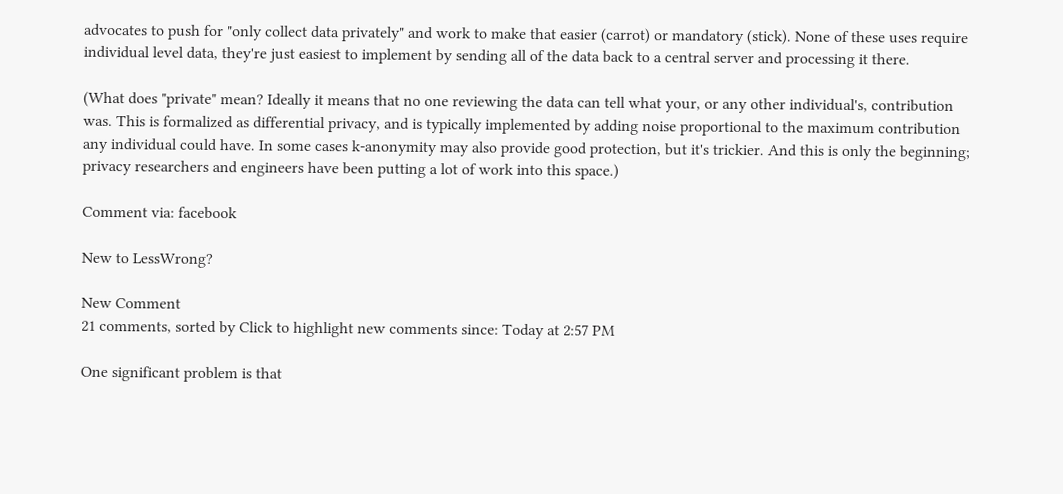advocates to push for "only collect data privately" and work to make that easier (carrot) or mandatory (stick). None of these uses require individual level data, they're just easiest to implement by sending all of the data back to a central server and processing it there.

(What does "private" mean? Ideally it means that no one reviewing the data can tell what your, or any other individual's, contribution was. This is formalized as differential privacy, and is typically implemented by adding noise proportional to the maximum contribution any individual could have. In some cases k-anonymity may also provide good protection, but it's trickier. And this is only the beginning; privacy researchers and engineers have been putting a lot of work into this space.)

Comment via: facebook

New to LessWrong?

New Comment
21 comments, sorted by Click to highlight new comments since: Today at 2:57 PM

One significant problem is that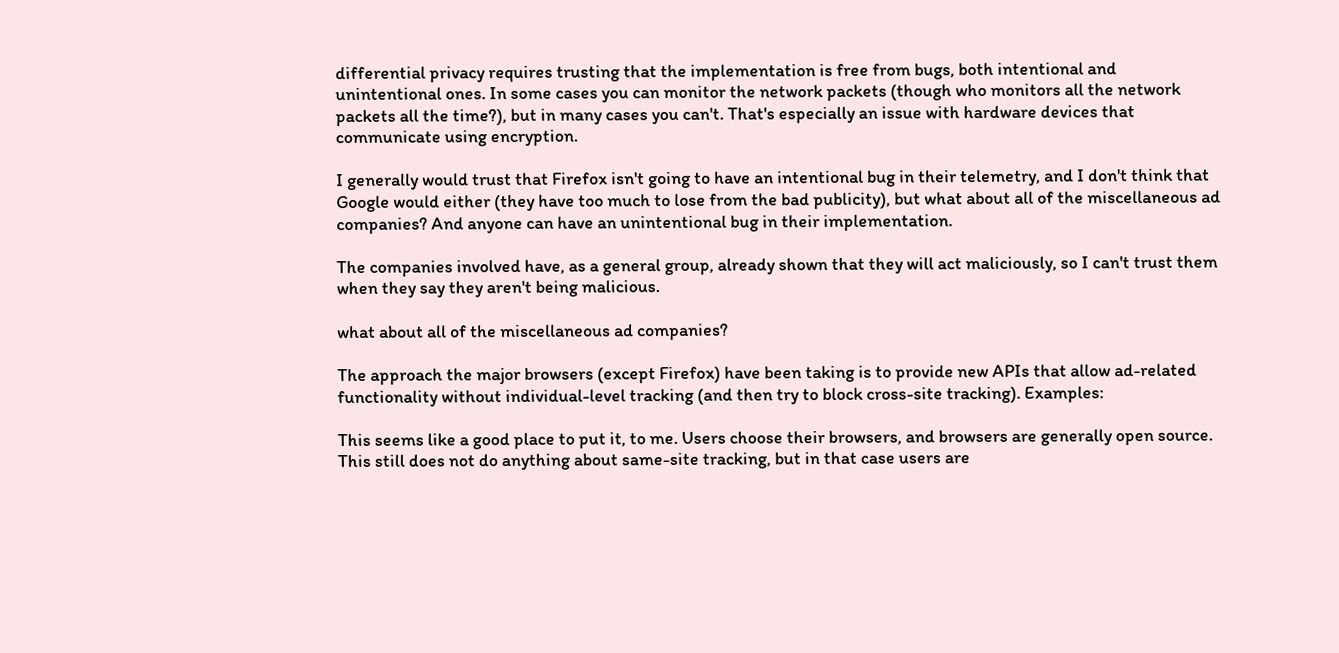differential privacy requires trusting that the implementation is free from bugs, both intentional and unintentional ones. In some cases you can monitor the network packets (though who monitors all the network packets all the time?), but in many cases you can't. That's especially an issue with hardware devices that communicate using encryption.

I generally would trust that Firefox isn't going to have an intentional bug in their telemetry, and I don't think that Google would either (they have too much to lose from the bad publicity), but what about all of the miscellaneous ad companies? And anyone can have an unintentional bug in their implementation.

The companies involved have, as a general group, already shown that they will act maliciously, so I can't trust them when they say they aren't being malicious.

what about all of the miscellaneous ad companies?

The approach the major browsers (except Firefox) have been taking is to provide new APIs that allow ad-related functionality without individual-level tracking (and then try to block cross-site tracking). Examples:

This seems like a good place to put it, to me. Users choose their browsers, and browsers are generally open source. This still does not do anything about same-site tracking, but in that case users are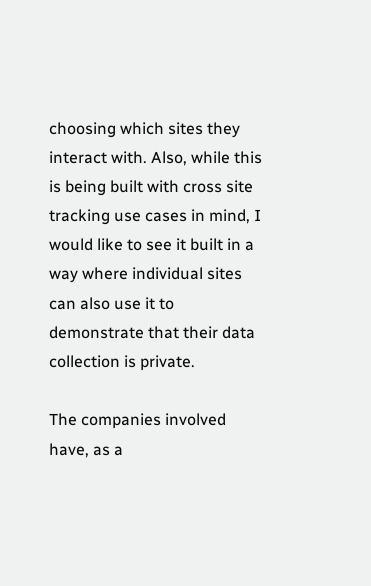choosing which sites they interact with. Also, while this is being built with cross site tracking use cases in mind, I would like to see it built in a way where individual sites can also use it to demonstrate that their data collection is private.

The companies involved have, as a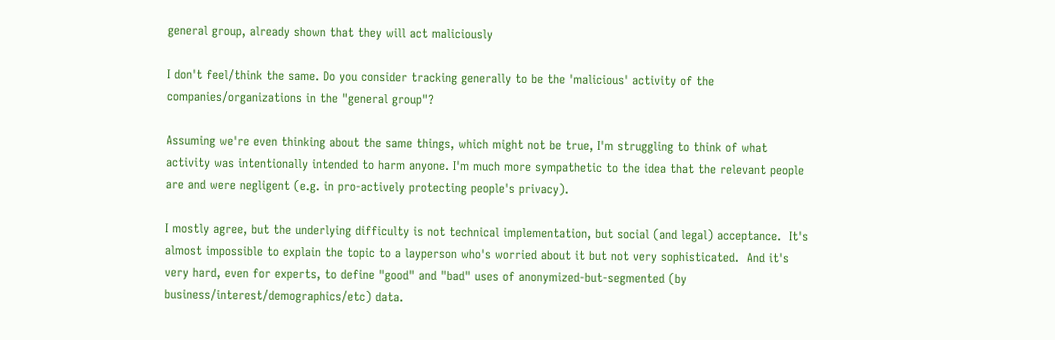general group, already shown that they will act maliciously

I don't feel/think the same. Do you consider tracking generally to be the 'malicious' activity of the companies/organizations in the "general group"?

Assuming we're even thinking about the same things, which might not be true, I'm struggling to think of what activity was intentionally intended to harm anyone. I'm much more sympathetic to the idea that the relevant people are and were negligent (e.g. in pro-actively protecting people's privacy).

I mostly agree, but the underlying difficulty is not technical implementation, but social (and legal) acceptance.  It's almost impossible to explain the topic to a layperson who's worried about it but not very sophisticated.  And it's very hard, even for experts, to define "good" and "bad" uses of anonymized-but-segmented (by business/interest/demographics/etc) data.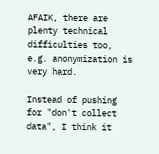AFAIK, there are plenty technical difficulties too, e.g. anonymization is very hard.

Instead of pushing for "don't collect data", I think it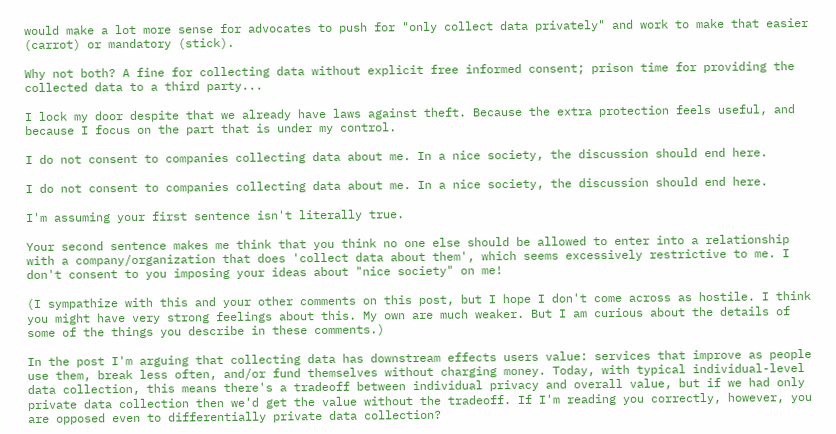would make a lot more sense for advocates to push for "only collect data privately" and work to make that easier (carrot) or mandatory (stick).

Why not both? A fine for collecting data without explicit free informed consent; prison time for providing the collected data to a third party...

I lock my door despite that we already have laws against theft. Because the extra protection feels useful, and because I focus on the part that is under my control.

I do not consent to companies collecting data about me. In a nice society, the discussion should end here.

I do not consent to companies collecting data about me. In a nice society, the discussion should end here.

I'm assuming your first sentence isn't literally true.

Your second sentence makes me think that you think no one else should be allowed to enter into a relationship with a company/organization that does 'collect data about them', which seems excessively restrictive to me. I don't consent to you imposing your ideas about "nice society" on me!

(I sympathize with this and your other comments on this post, but I hope I don't come across as hostile. I think you might have very strong feelings about this. My own are much weaker. But I am curious about the details of some of the things you describe in these comments.)

In the post I'm arguing that collecting data has downstream effects users value: services that improve as people use them, break less often, and/or fund themselves without charging money. Today, with typical individual-level data collection, this means there's a tradeoff between individual privacy and overall value, but if we had only private data collection then we'd get the value without the tradeoff. If I'm reading you correctly, however, you are opposed even to differentially private data collection?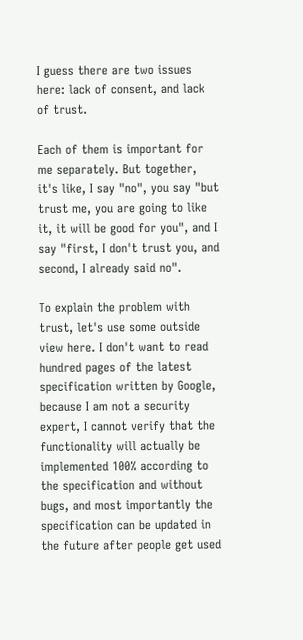I guess there are two issues here: lack of consent, and lack of trust.

Each of them is important for me separately. But together, it's like, I say "no", you say "but trust me, you are going to like it, it will be good for you", and I say "first, I don't trust you, and second, I already said no".

To explain the problem with trust, let's use some outside view here. I don't want to read hundred pages of the latest specification written by Google, because I am not a security expert, I cannot verify that the functionality will actually be implemented 100% according to the specification and without bugs, and most importantly the specification can be updated in the future after people get used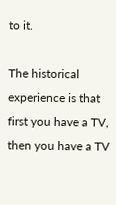to it.

The historical experience is that first you have a TV, then you have a TV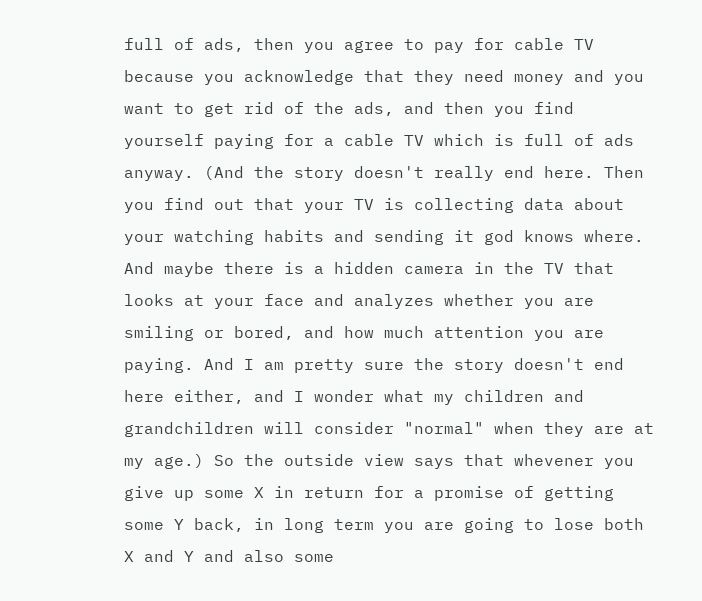full of ads, then you agree to pay for cable TV because you acknowledge that they need money and you want to get rid of the ads, and then you find yourself paying for a cable TV which is full of ads anyway. (And the story doesn't really end here. Then you find out that your TV is collecting data about your watching habits and sending it god knows where. And maybe there is a hidden camera in the TV that looks at your face and analyzes whether you are smiling or bored, and how much attention you are paying. And I am pretty sure the story doesn't end here either, and I wonder what my children and grandchildren will consider "normal" when they are at my age.) So the outside view says that whevener you give up some X in return for a promise of getting some Y back, in long term you are going to lose both X and Y and also some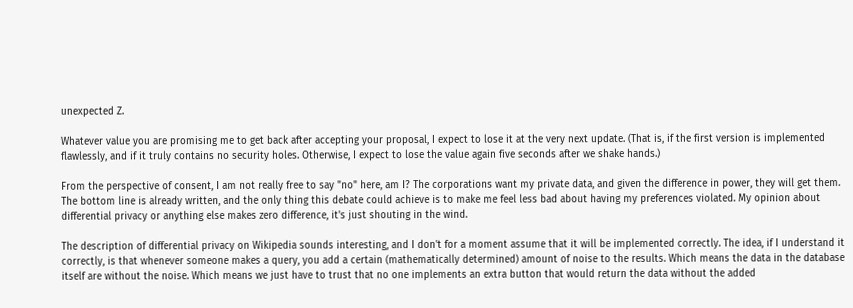unexpected Z.

Whatever value you are promising me to get back after accepting your proposal, I expect to lose it at the very next update. (That is, if the first version is implemented flawlessly, and if it truly contains no security holes. Otherwise, I expect to lose the value again five seconds after we shake hands.)

From the perspective of consent, I am not really free to say "no" here, am I? The corporations want my private data, and given the difference in power, they will get them. The bottom line is already written, and the only thing this debate could achieve is to make me feel less bad about having my preferences violated. My opinion about differential privacy or anything else makes zero difference, it's just shouting in the wind.

The description of differential privacy on Wikipedia sounds interesting, and I don't for a moment assume that it will be implemented correctly. The idea, if I understand it correctly, is that whenever someone makes a query, you add a certain (mathematically determined) amount of noise to the results. Which means the data in the database itself are without the noise. Which means we just have to trust that no one implements an extra button that would return the data without the added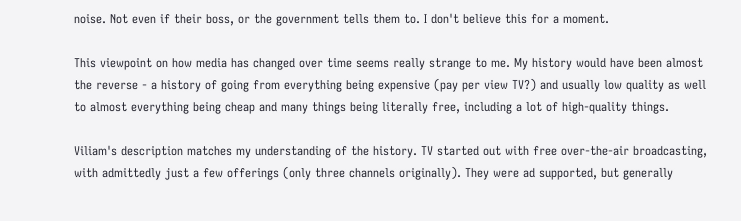noise. Not even if their boss, or the government tells them to. I don't believe this for a moment.

This viewpoint on how media has changed over time seems really strange to me. My history would have been almost the reverse - a history of going from everything being expensive (pay per view TV?) and usually low quality as well to almost everything being cheap and many things being literally free, including a lot of high-quality things.

Viliam's description matches my understanding of the history. TV started out with free over-the-air broadcasting, with admittedly just a few offerings (only three channels originally). They were ad supported, but generally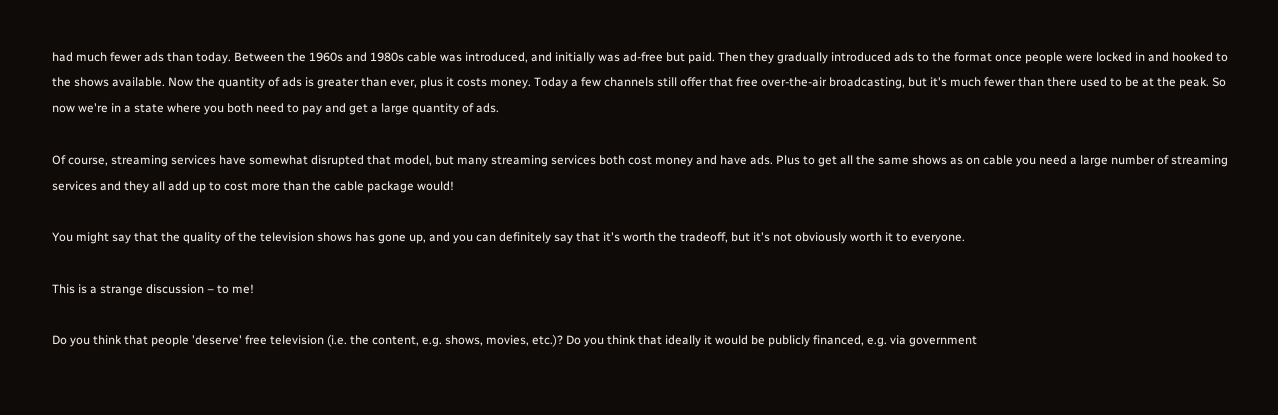had much fewer ads than today. Between the 1960s and 1980s cable was introduced, and initially was ad-free but paid. Then they gradually introduced ads to the format once people were locked in and hooked to the shows available. Now the quantity of ads is greater than ever, plus it costs money. Today a few channels still offer that free over-the-air broadcasting, but it's much fewer than there used to be at the peak. So now we're in a state where you both need to pay and get a large quantity of ads.

Of course, streaming services have somewhat disrupted that model, but many streaming services both cost money and have ads. Plus to get all the same shows as on cable you need a large number of streaming services and they all add up to cost more than the cable package would!

You might say that the quality of the television shows has gone up, and you can definitely say that it's worth the tradeoff, but it's not obviously worth it to everyone.

This is a strange discussion – to me!

Do you think that people 'deserve' free television (i.e. the content, e.g. shows, movies, etc.)? Do you think that ideally it would be publicly financed, e.g. via government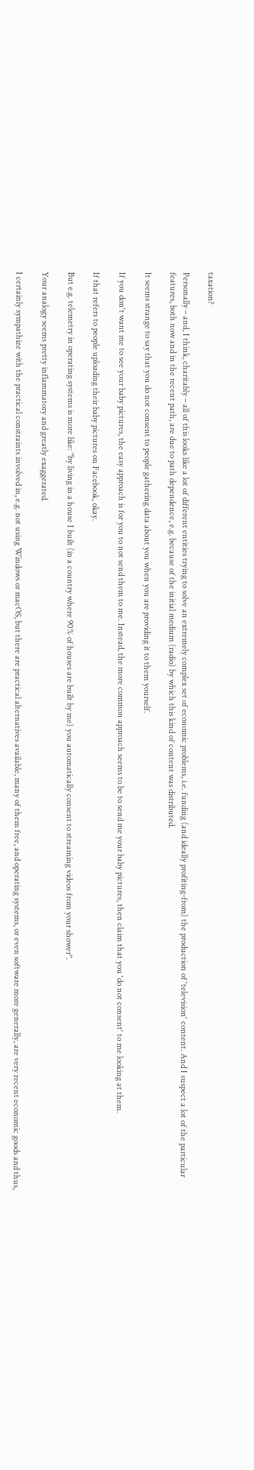taxation?

Personally – and, I think, charitably – all of this looks like a lot of different entities trying to solve an extremely complex set of economic problems, i.e. funding (and ideally profiting-from) the production of 'television' content. And I suspect a lot of the particular features, both now and in the recent path, are due to path dependence, e.g. because of the initial medium (radio) by which this kind of content was distributed.

It seems strange to say that you do not consent to people gathering data about you when you are providing it to them yourself.

If you don't want me to see your baby pictures, the easy approach is for you to not send them to me. Instead, the more common approach seems to be to send me your baby pictures, then claim that you 'do not consent' to me looking at them.

If that refers to people uploading their baby pictures on Facebook, okay.

But e.g. telemetry in operating systems is more like: "by living in a house I built (in a country where 90% of houses are built by me) you automatically consent to streaming videos from your shower".

Your analogy seems pretty inflammatory and greatly exaggerated.

I certainly sympathize with the practical constraints involved in, e.g. not using Windows or macOS, but there are practical alternatives available, many of them free, and operating systems, or even software more generally, are very recent economic goods and thus,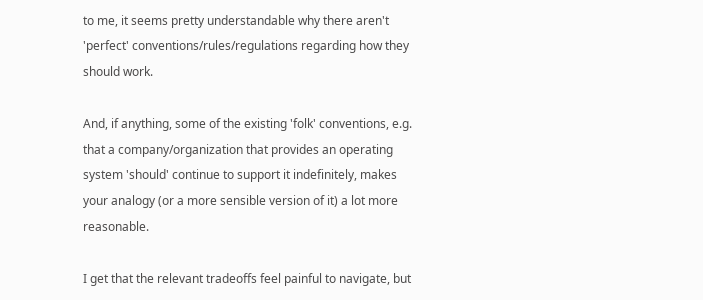to me, it seems pretty understandable why there aren't 'perfect' conventions/rules/regulations regarding how they should work.

And, if anything, some of the existing 'folk' conventions, e.g. that a company/organization that provides an operating system 'should' continue to support it indefinitely, makes your analogy (or a more sensible version of it) a lot more reasonable.

I get that the relevant tradeoffs feel painful to navigate, but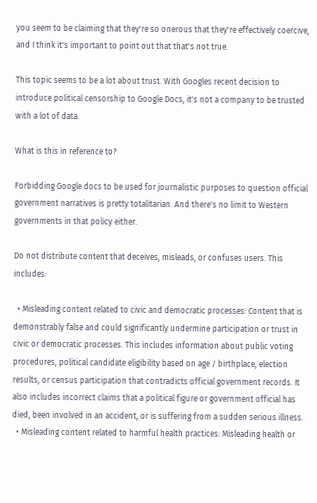you seem to be claiming that they're so onerous that they're effectively coercive, and I think it's important to point out that that's not true.

This topic seems to be a lot about trust. With Googles recent decision to introduce political censorship to Google Docs, it's not a company to be trusted with a lot of data.

What is this in reference to?

Forbidding Google docs to be used for journalistic purposes to question official government narratives is pretty totalitarian. And there's no limit to Western governments in that policy either.

Do not distribute content that deceives, misleads, or confuses users. This includes:

  • Misleading content related to civic and democratic processes: Content that is demonstrably false and could significantly undermine participation or trust in civic or democratic processes. This includes information about public voting procedures, political candidate eligibility based on age / birthplace, election results, or census participation that contradicts official government records. It also includes incorrect claims that a political figure or government official has died, been involved in an accident, or is suffering from a sudden serious illness.
  • Misleading content related to harmful health practices: Misleading health or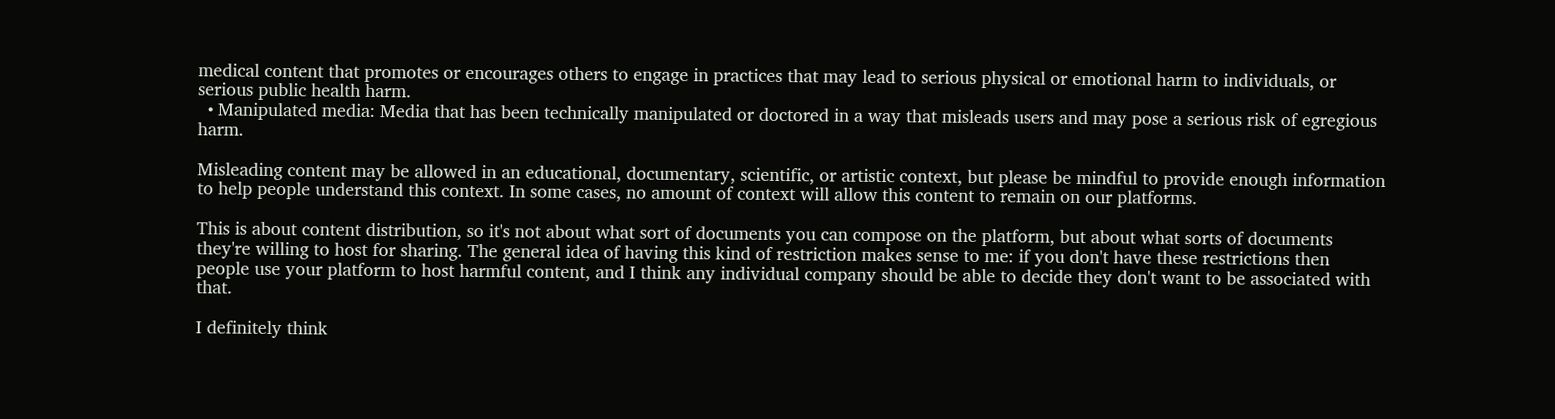medical content that promotes or encourages others to engage in practices that may lead to serious physical or emotional harm to individuals, or serious public health harm.
  • Manipulated media: Media that has been technically manipulated or doctored in a way that misleads users and may pose a serious risk of egregious harm.

Misleading content may be allowed in an educational, documentary, scientific, or artistic context, but please be mindful to provide enough information to help people understand this context. In some cases, no amount of context will allow this content to remain on our platforms.

This is about content distribution, so it's not about what sort of documents you can compose on the platform, but about what sorts of documents they're willing to host for sharing. The general idea of having this kind of restriction makes sense to me: if you don't have these restrictions then people use your platform to host harmful content, and I think any individual company should be able to decide they don't want to be associated with that.

I definitely think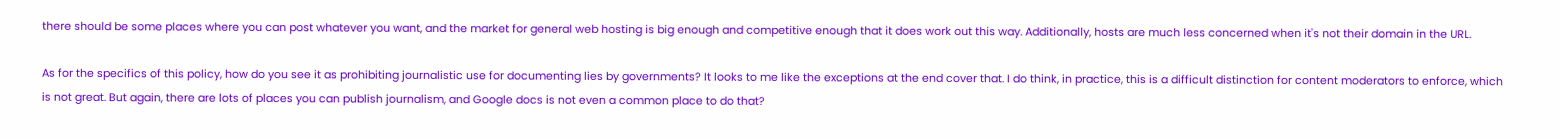there should be some places where you can post whatever you want, and the market for general web hosting is big enough and competitive enough that it does work out this way. Additionally, hosts are much less concerned when it's not their domain in the URL.

As for the specifics of this policy, how do you see it as prohibiting journalistic use for documenting lies by governments? It looks to me like the exceptions at the end cover that. I do think, in practice, this is a difficult distinction for content moderators to enforce, which is not great. But again, there are lots of places you can publish journalism, and Google docs is not even a common place to do that?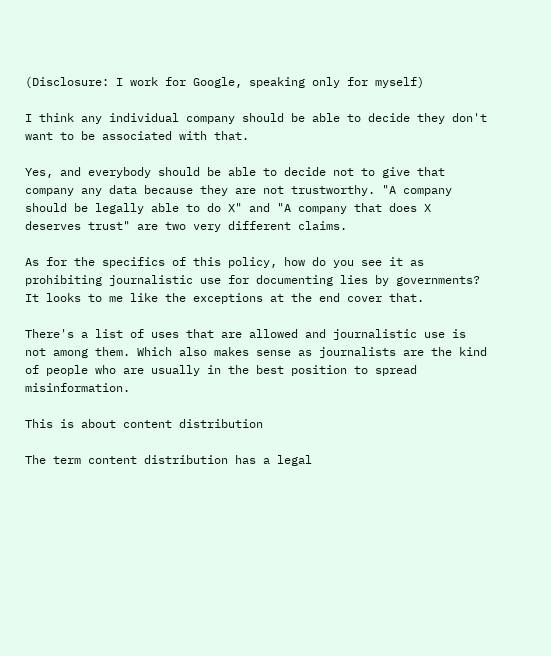(Disclosure: I work for Google, speaking only for myself)

I think any individual company should be able to decide they don't want to be associated with that.

Yes, and everybody should be able to decide not to give that company any data because they are not trustworthy. "A company should be legally able to do X" and "A company that does X deserves trust" are two very different claims.

As for the specifics of this policy, how do you see it as prohibiting journalistic use for documenting lies by governments? It looks to me like the exceptions at the end cover that.

There's a list of uses that are allowed and journalistic use is not among them. Which also makes sense as journalists are the kind of people who are usually in the best position to spread misinformation.

This is about content distribution

The term content distribution has a legal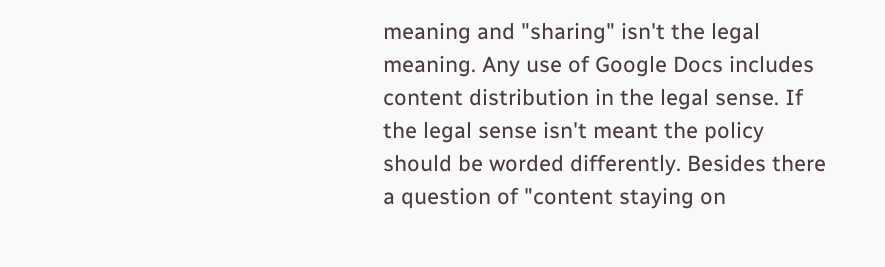meaning and "sharing" isn't the legal meaning. Any use of Google Docs includes content distribution in the legal sense. If the legal sense isn't meant the policy should be worded differently. Besides there a question of "content staying on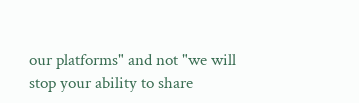our platforms" and not "we will stop your ability to share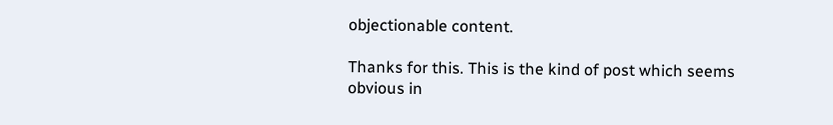objectionable content.

Thanks for this. This is the kind of post which seems obvious in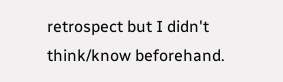retrospect but I didn't think/know beforehand.